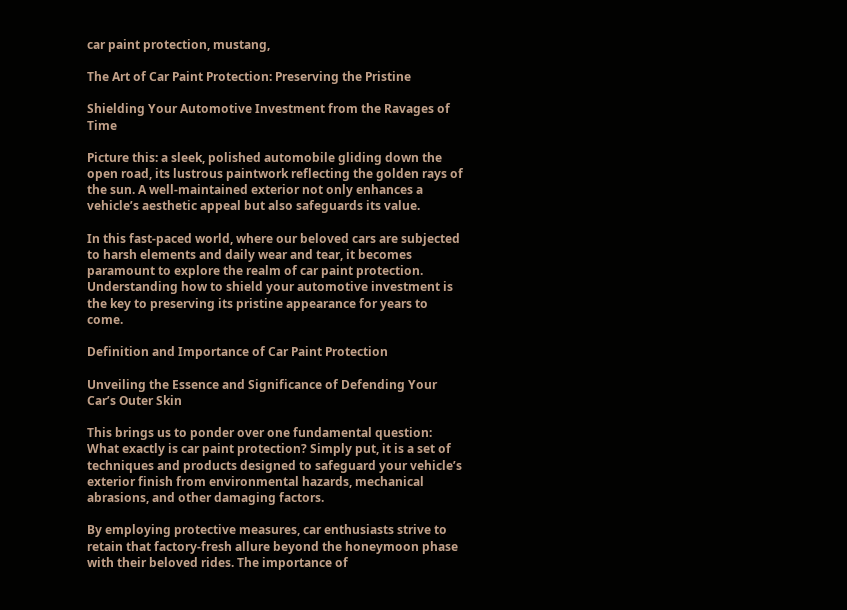car paint protection, mustang,

The Art of Car Paint Protection: Preserving the Pristine

Shielding Your Automotive Investment from the Ravages of Time

Picture this: a sleek, polished automobile gliding down the open road, its lustrous paintwork reflecting the golden rays of the sun. A well-maintained exterior not only enhances a vehicle’s aesthetic appeal but also safeguards its value.

In this fast-paced world, where our beloved cars are subjected to harsh elements and daily wear and tear, it becomes paramount to explore the realm of car paint protection. Understanding how to shield your automotive investment is the key to preserving its pristine appearance for years to come.

Definition and Importance of Car Paint Protection

Unveiling the Essence and Significance of Defending Your Car’s Outer Skin

This brings us to ponder over one fundamental question: What exactly is car paint protection? Simply put, it is a set of techniques and products designed to safeguard your vehicle’s exterior finish from environmental hazards, mechanical abrasions, and other damaging factors.

By employing protective measures, car enthusiasts strive to retain that factory-fresh allure beyond the honeymoon phase with their beloved rides. The importance of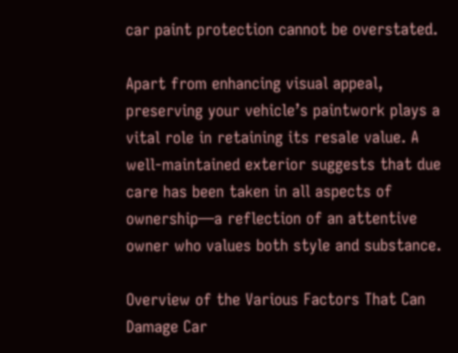car paint protection cannot be overstated.

Apart from enhancing visual appeal, preserving your vehicle’s paintwork plays a vital role in retaining its resale value. A well-maintained exterior suggests that due care has been taken in all aspects of ownership—a reflection of an attentive owner who values both style and substance.

Overview of the Various Factors That Can Damage Car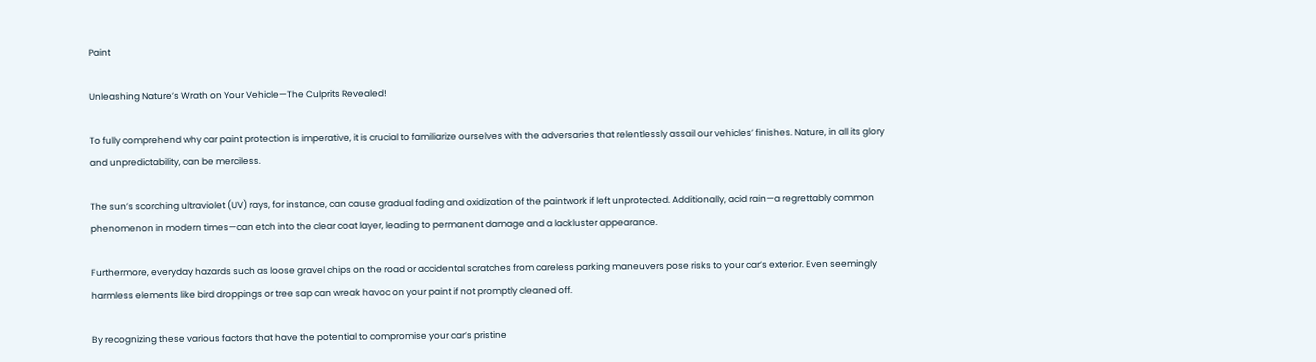Paint

Unleashing Nature’s Wrath on Your Vehicle—The Culprits Revealed!

To fully comprehend why car paint protection is imperative, it is crucial to familiarize ourselves with the adversaries that relentlessly assail our vehicles’ finishes. Nature, in all its glory and unpredictability, can be merciless.

The sun’s scorching ultraviolet (UV) rays, for instance, can cause gradual fading and oxidization of the paintwork if left unprotected. Additionally, acid rain—a regrettably common phenomenon in modern times—can etch into the clear coat layer, leading to permanent damage and a lackluster appearance.

Furthermore, everyday hazards such as loose gravel chips on the road or accidental scratches from careless parking maneuvers pose risks to your car’s exterior. Even seemingly harmless elements like bird droppings or tree sap can wreak havoc on your paint if not promptly cleaned off.

By recognizing these various factors that have the potential to compromise your car’s pristine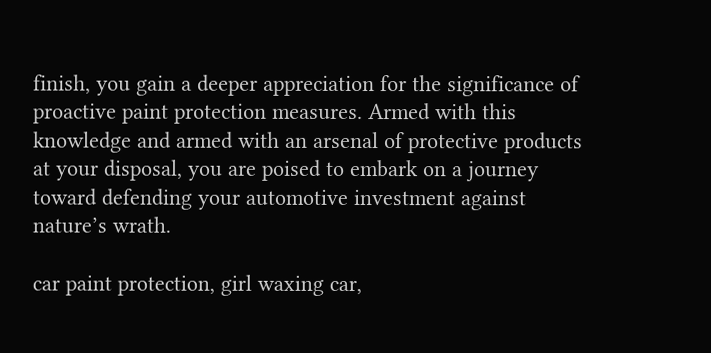finish, you gain a deeper appreciation for the significance of proactive paint protection measures. Armed with this knowledge and armed with an arsenal of protective products at your disposal, you are poised to embark on a journey toward defending your automotive investment against nature’s wrath.

car paint protection, girl waxing car,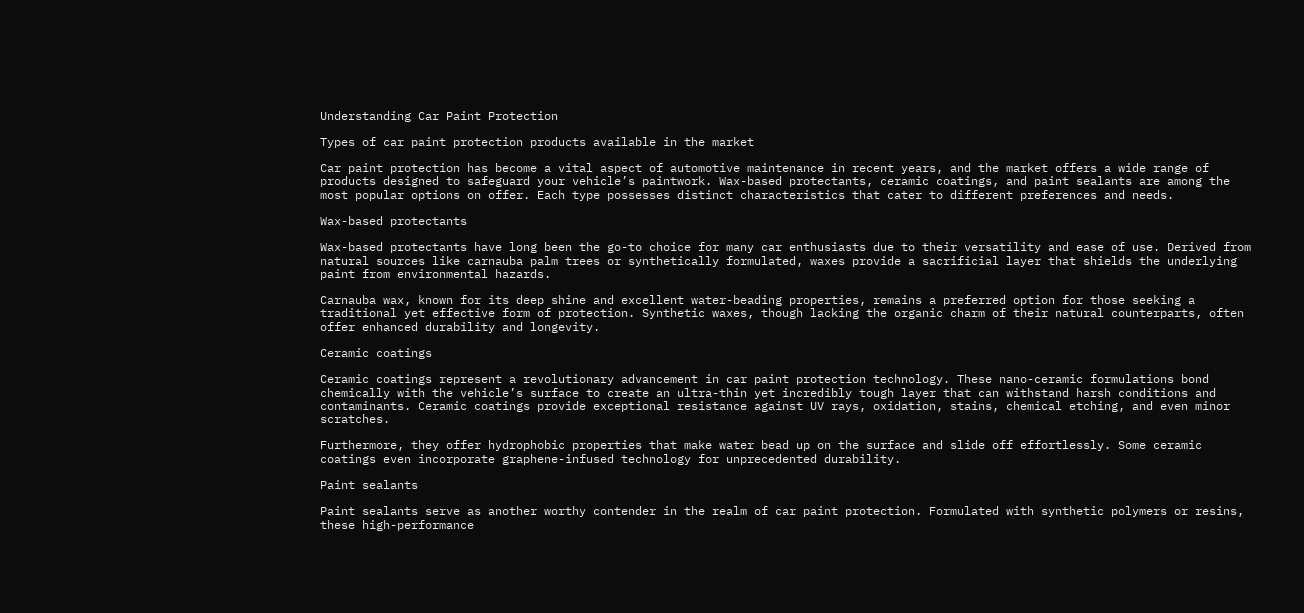Understanding Car Paint Protection

Types of car paint protection products available in the market

Car paint protection has become a vital aspect of automotive maintenance in recent years, and the market offers a wide range of products designed to safeguard your vehicle’s paintwork. Wax-based protectants, ceramic coatings, and paint sealants are among the most popular options on offer. Each type possesses distinct characteristics that cater to different preferences and needs.

Wax-based protectants

Wax-based protectants have long been the go-to choice for many car enthusiasts due to their versatility and ease of use. Derived from natural sources like carnauba palm trees or synthetically formulated, waxes provide a sacrificial layer that shields the underlying paint from environmental hazards.

Carnauba wax, known for its deep shine and excellent water-beading properties, remains a preferred option for those seeking a traditional yet effective form of protection. Synthetic waxes, though lacking the organic charm of their natural counterparts, often offer enhanced durability and longevity.

Ceramic coatings

Ceramic coatings represent a revolutionary advancement in car paint protection technology. These nano-ceramic formulations bond chemically with the vehicle’s surface to create an ultra-thin yet incredibly tough layer that can withstand harsh conditions and contaminants. Ceramic coatings provide exceptional resistance against UV rays, oxidation, stains, chemical etching, and even minor scratches.

Furthermore, they offer hydrophobic properties that make water bead up on the surface and slide off effortlessly. Some ceramic coatings even incorporate graphene-infused technology for unprecedented durability.

Paint sealants

Paint sealants serve as another worthy contender in the realm of car paint protection. Formulated with synthetic polymers or resins, these high-performance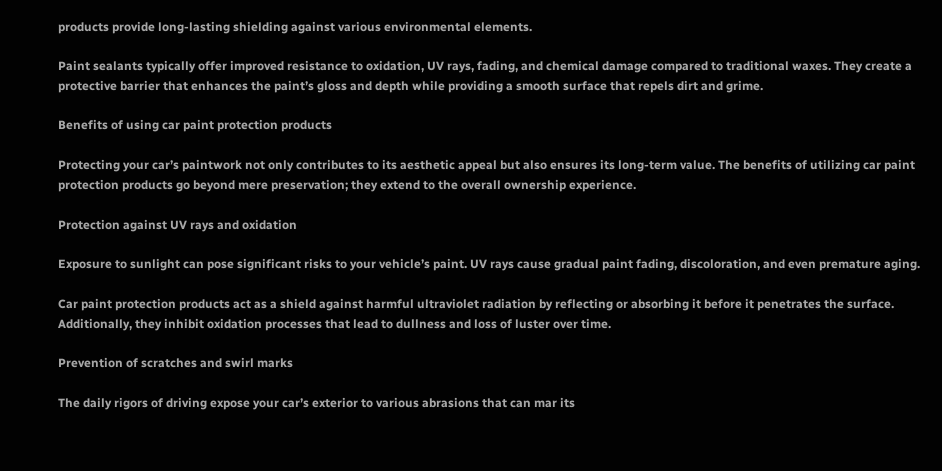products provide long-lasting shielding against various environmental elements.

Paint sealants typically offer improved resistance to oxidation, UV rays, fading, and chemical damage compared to traditional waxes. They create a protective barrier that enhances the paint’s gloss and depth while providing a smooth surface that repels dirt and grime.

Benefits of using car paint protection products

Protecting your car’s paintwork not only contributes to its aesthetic appeal but also ensures its long-term value. The benefits of utilizing car paint protection products go beyond mere preservation; they extend to the overall ownership experience.

Protection against UV rays and oxidation

Exposure to sunlight can pose significant risks to your vehicle’s paint. UV rays cause gradual paint fading, discoloration, and even premature aging.

Car paint protection products act as a shield against harmful ultraviolet radiation by reflecting or absorbing it before it penetrates the surface. Additionally, they inhibit oxidation processes that lead to dullness and loss of luster over time.

Prevention of scratches and swirl marks

The daily rigors of driving expose your car’s exterior to various abrasions that can mar its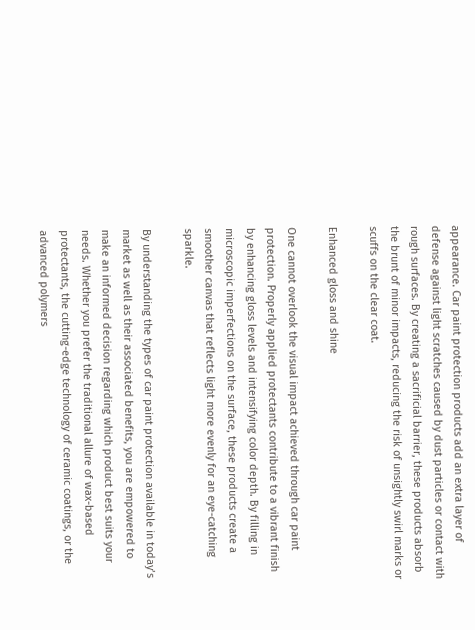appearance. Car paint protection products add an extra layer of defense against light scratches caused by dust particles or contact with rough surfaces. By creating a sacrificial barrier, these products absorb the brunt of minor impacts, reducing the risk of unsightly swirl marks or scuffs on the clear coat.

Enhanced gloss and shine

One cannot overlook the visual impact achieved through car paint protection. Properly applied protectants contribute to a vibrant finish by enhancing gloss levels and intensifying color depth. By filling in microscopic imperfections on the surface, these products create a smoother canvas that reflects light more evenly for an eye-catching sparkle.

By understanding the types of car paint protection available in today’s market as well as their associated benefits, you are empowered to make an informed decision regarding which product best suits your needs. Whether you prefer the traditional allure of wax-based protectants, the cutting-edge technology of ceramic coatings, or the advanced polymers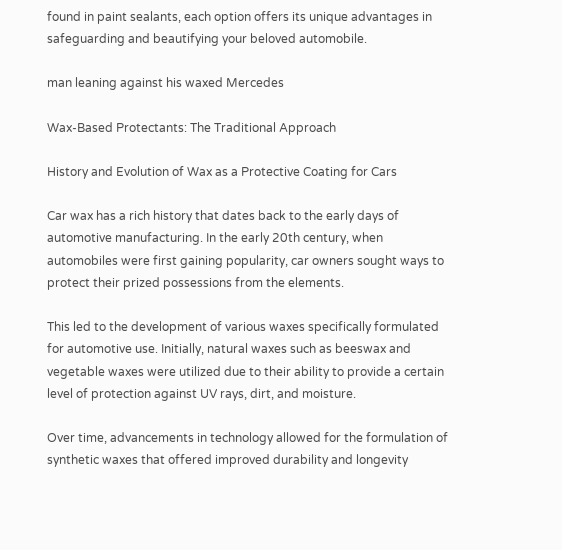found in paint sealants, each option offers its unique advantages in safeguarding and beautifying your beloved automobile.

man leaning against his waxed Mercedes

Wax-Based Protectants: The Traditional Approach

History and Evolution of Wax as a Protective Coating for Cars

Car wax has a rich history that dates back to the early days of automotive manufacturing. In the early 20th century, when automobiles were first gaining popularity, car owners sought ways to protect their prized possessions from the elements.

This led to the development of various waxes specifically formulated for automotive use. Initially, natural waxes such as beeswax and vegetable waxes were utilized due to their ability to provide a certain level of protection against UV rays, dirt, and moisture.

Over time, advancements in technology allowed for the formulation of synthetic waxes that offered improved durability and longevity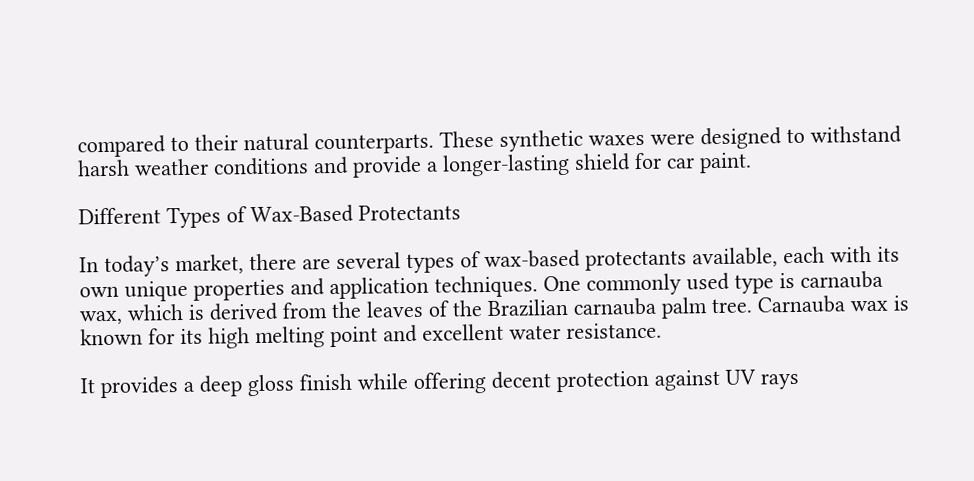compared to their natural counterparts. These synthetic waxes were designed to withstand harsh weather conditions and provide a longer-lasting shield for car paint.

Different Types of Wax-Based Protectants

In today’s market, there are several types of wax-based protectants available, each with its own unique properties and application techniques. One commonly used type is carnauba wax, which is derived from the leaves of the Brazilian carnauba palm tree. Carnauba wax is known for its high melting point and excellent water resistance.

It provides a deep gloss finish while offering decent protection against UV rays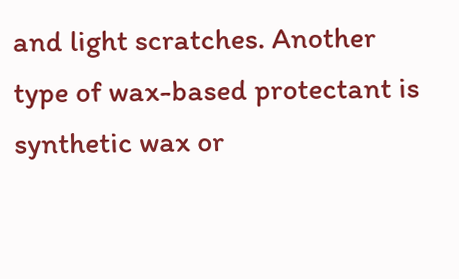and light scratches. Another type of wax-based protectant is synthetic wax or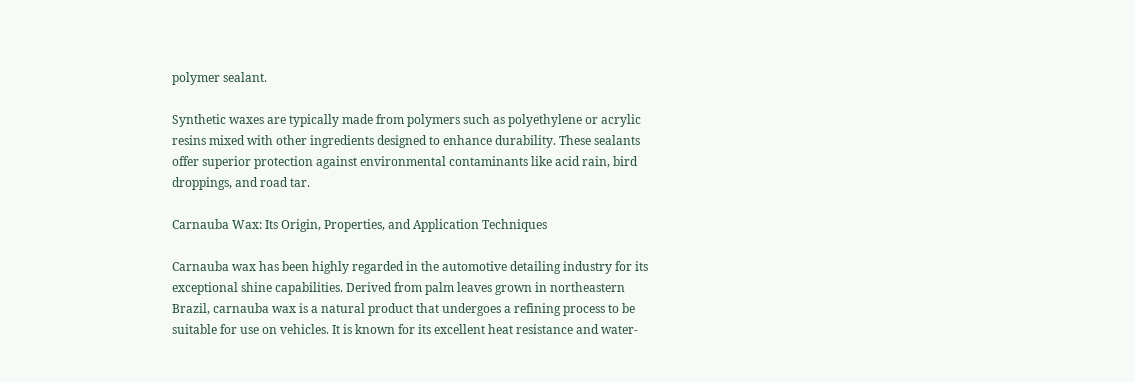polymer sealant.

Synthetic waxes are typically made from polymers such as polyethylene or acrylic resins mixed with other ingredients designed to enhance durability. These sealants offer superior protection against environmental contaminants like acid rain, bird droppings, and road tar.

Carnauba Wax: Its Origin, Properties, and Application Techniques

Carnauba wax has been highly regarded in the automotive detailing industry for its exceptional shine capabilities. Derived from palm leaves grown in northeastern Brazil, carnauba wax is a natural product that undergoes a refining process to be suitable for use on vehicles. It is known for its excellent heat resistance and water-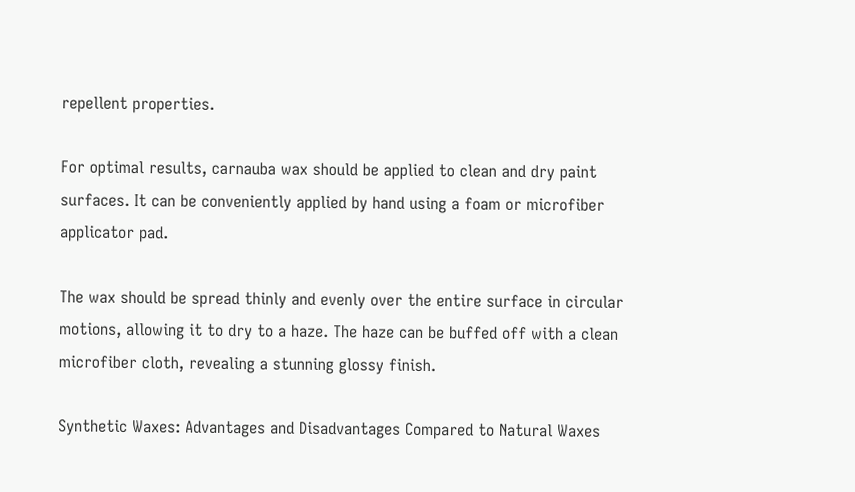repellent properties.

For optimal results, carnauba wax should be applied to clean and dry paint surfaces. It can be conveniently applied by hand using a foam or microfiber applicator pad.

The wax should be spread thinly and evenly over the entire surface in circular motions, allowing it to dry to a haze. The haze can be buffed off with a clean microfiber cloth, revealing a stunning glossy finish.

Synthetic Waxes: Advantages and Disadvantages Compared to Natural Waxes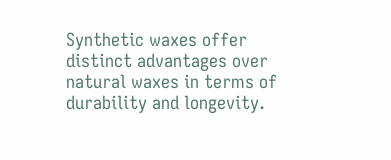Synthetic waxes offer distinct advantages over natural waxes in terms of durability and longevity.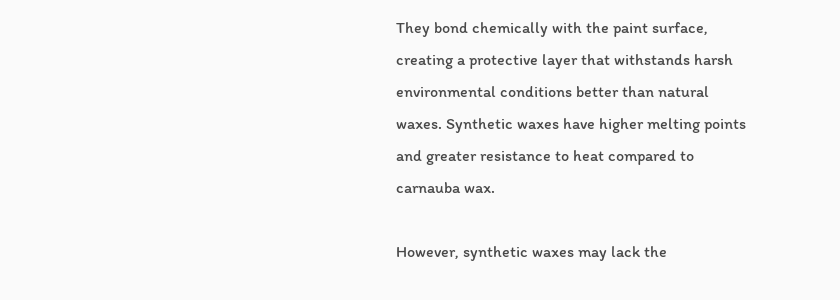They bond chemically with the paint surface, creating a protective layer that withstands harsh environmental conditions better than natural waxes. Synthetic waxes have higher melting points and greater resistance to heat compared to carnauba wax.

However, synthetic waxes may lack the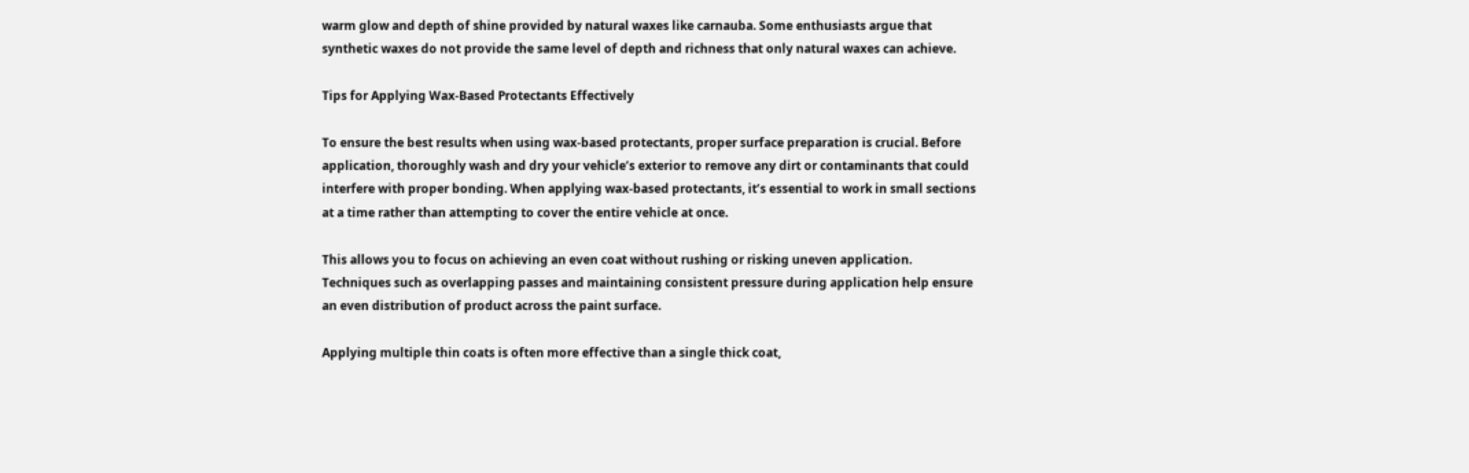warm glow and depth of shine provided by natural waxes like carnauba. Some enthusiasts argue that synthetic waxes do not provide the same level of depth and richness that only natural waxes can achieve.

Tips for Applying Wax-Based Protectants Effectively

To ensure the best results when using wax-based protectants, proper surface preparation is crucial. Before application, thoroughly wash and dry your vehicle’s exterior to remove any dirt or contaminants that could interfere with proper bonding. When applying wax-based protectants, it’s essential to work in small sections at a time rather than attempting to cover the entire vehicle at once.

This allows you to focus on achieving an even coat without rushing or risking uneven application. Techniques such as overlapping passes and maintaining consistent pressure during application help ensure an even distribution of product across the paint surface.

Applying multiple thin coats is often more effective than a single thick coat,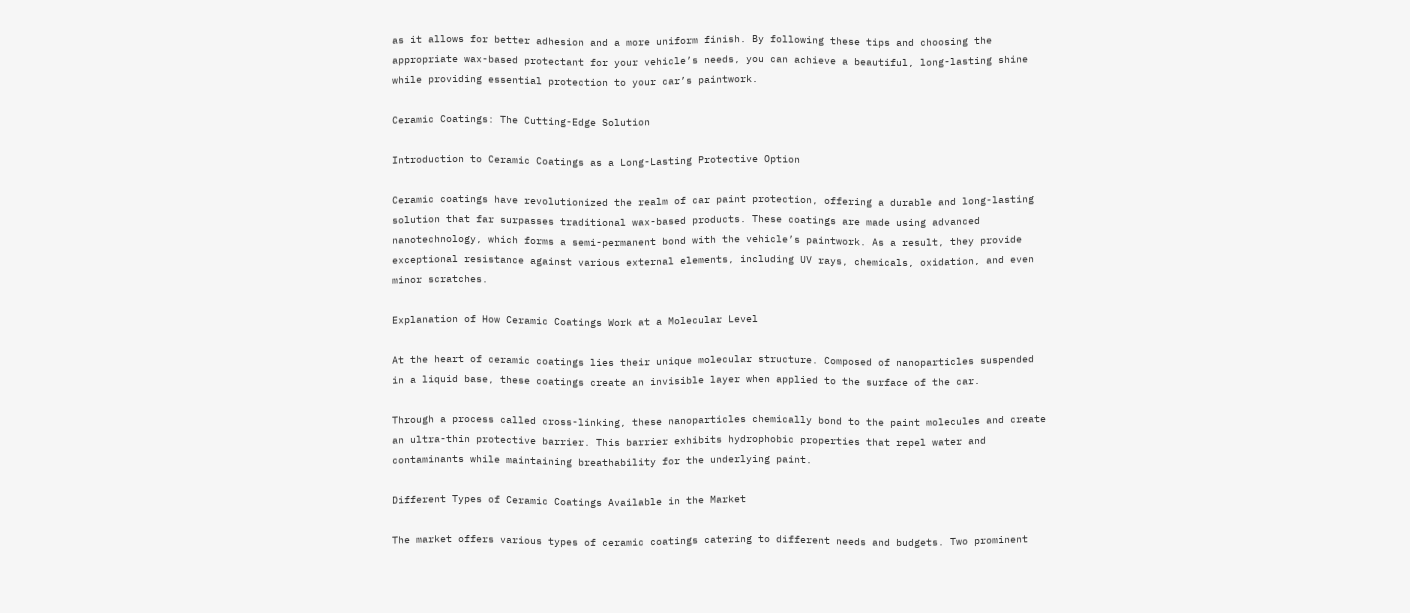as it allows for better adhesion and a more uniform finish. By following these tips and choosing the appropriate wax-based protectant for your vehicle’s needs, you can achieve a beautiful, long-lasting shine while providing essential protection to your car’s paintwork.

Ceramic Coatings: The Cutting-Edge Solution

Introduction to Ceramic Coatings as a Long-Lasting Protective Option

Ceramic coatings have revolutionized the realm of car paint protection, offering a durable and long-lasting solution that far surpasses traditional wax-based products. These coatings are made using advanced nanotechnology, which forms a semi-permanent bond with the vehicle’s paintwork. As a result, they provide exceptional resistance against various external elements, including UV rays, chemicals, oxidation, and even minor scratches.

Explanation of How Ceramic Coatings Work at a Molecular Level

At the heart of ceramic coatings lies their unique molecular structure. Composed of nanoparticles suspended in a liquid base, these coatings create an invisible layer when applied to the surface of the car.

Through a process called cross-linking, these nanoparticles chemically bond to the paint molecules and create an ultra-thin protective barrier. This barrier exhibits hydrophobic properties that repel water and contaminants while maintaining breathability for the underlying paint.

Different Types of Ceramic Coatings Available in the Market

The market offers various types of ceramic coatings catering to different needs and budgets. Two prominent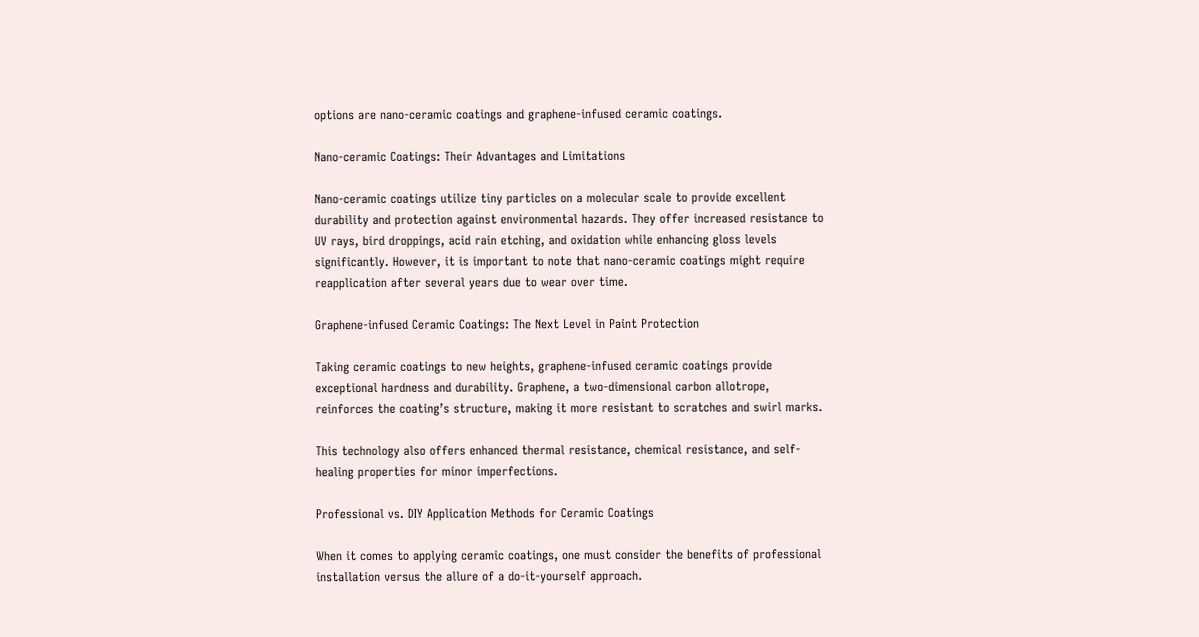options are nano-ceramic coatings and graphene-infused ceramic coatings.

Nano-ceramic Coatings: Their Advantages and Limitations

Nano-ceramic coatings utilize tiny particles on a molecular scale to provide excellent durability and protection against environmental hazards. They offer increased resistance to UV rays, bird droppings, acid rain etching, and oxidation while enhancing gloss levels significantly. However, it is important to note that nano-ceramic coatings might require reapplication after several years due to wear over time.

Graphene-infused Ceramic Coatings: The Next Level in Paint Protection

Taking ceramic coatings to new heights, graphene-infused ceramic coatings provide exceptional hardness and durability. Graphene, a two-dimensional carbon allotrope, reinforces the coating’s structure, making it more resistant to scratches and swirl marks.

This technology also offers enhanced thermal resistance, chemical resistance, and self-healing properties for minor imperfections.

Professional vs. DIY Application Methods for Ceramic Coatings

When it comes to applying ceramic coatings, one must consider the benefits of professional installation versus the allure of a do-it-yourself approach.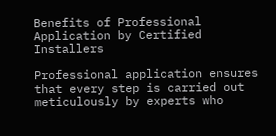Benefits of Professional Application by Certified Installers

Professional application ensures that every step is carried out meticulously by experts who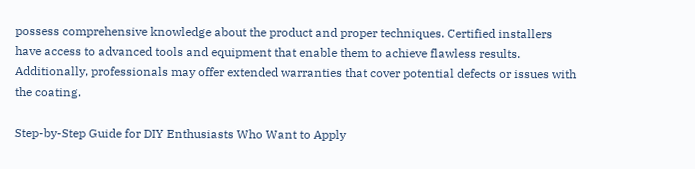possess comprehensive knowledge about the product and proper techniques. Certified installers have access to advanced tools and equipment that enable them to achieve flawless results. Additionally, professionals may offer extended warranties that cover potential defects or issues with the coating.

Step-by-Step Guide for DIY Enthusiasts Who Want to Apply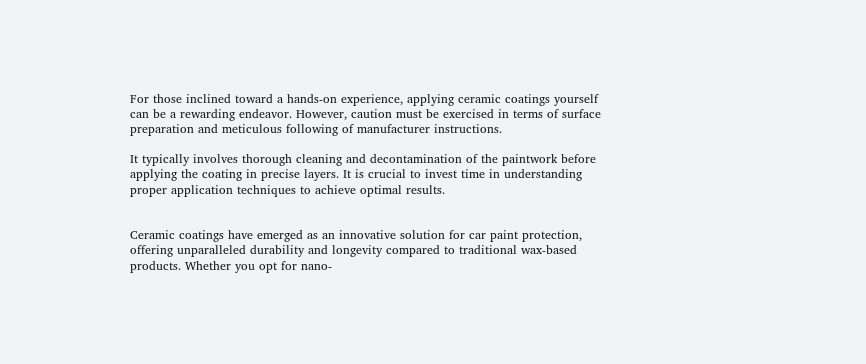For those inclined toward a hands-on experience, applying ceramic coatings yourself can be a rewarding endeavor. However, caution must be exercised in terms of surface preparation and meticulous following of manufacturer instructions.

It typically involves thorough cleaning and decontamination of the paintwork before applying the coating in precise layers. It is crucial to invest time in understanding proper application techniques to achieve optimal results.


Ceramic coatings have emerged as an innovative solution for car paint protection, offering unparalleled durability and longevity compared to traditional wax-based products. Whether you opt for nano-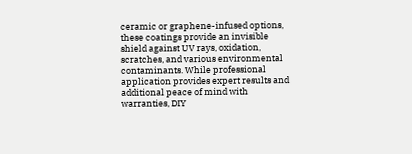ceramic or graphene-infused options, these coatings provide an invisible shield against UV rays, oxidation, scratches, and various environmental contaminants. While professional application provides expert results and additional peace of mind with warranties, DIY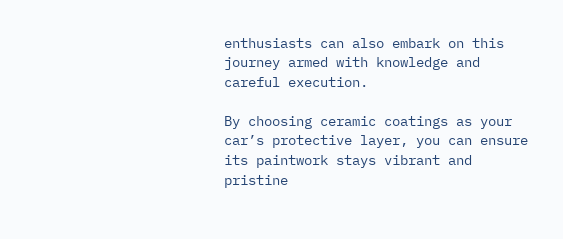enthusiasts can also embark on this journey armed with knowledge and careful execution.

By choosing ceramic coatings as your car’s protective layer, you can ensure its paintwork stays vibrant and pristine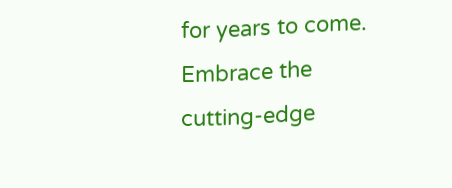for years to come. Embrace the cutting-edge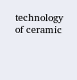technology of ceramic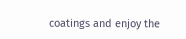coatings and enjoy the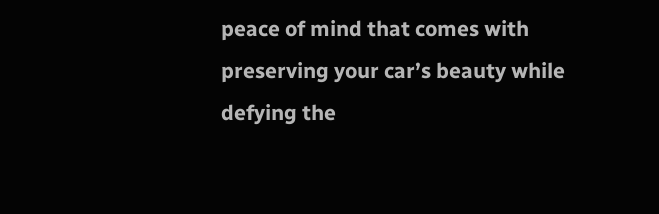peace of mind that comes with preserving your car’s beauty while defying the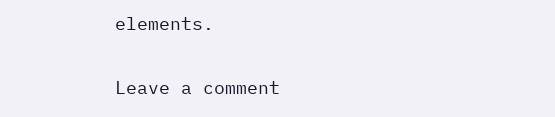elements.

Leave a comment